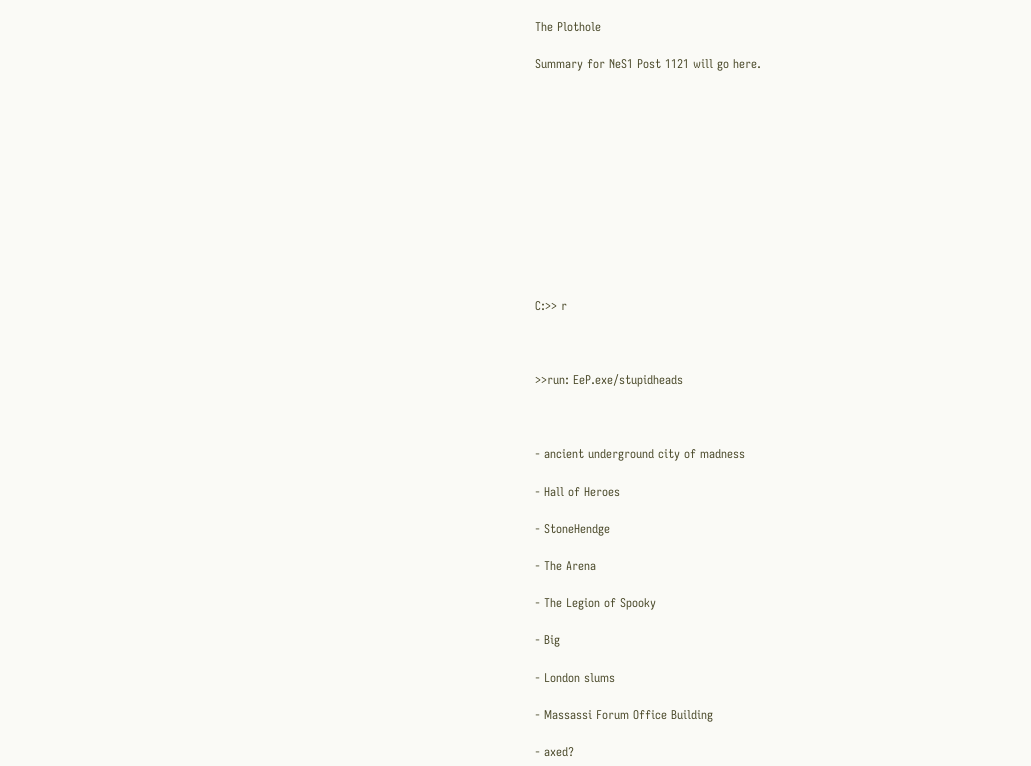The Plothole

Summary for NeS1 Post 1121 will go here.












C:>> r



>>run: EeP.exe/stupidheads



- ancient underground city of madness

- Hall of Heroes

- StoneHendge

- The Arena

- The Legion of Spooky

- Big

- London slums

- Massassi Forum Office Building

- axed?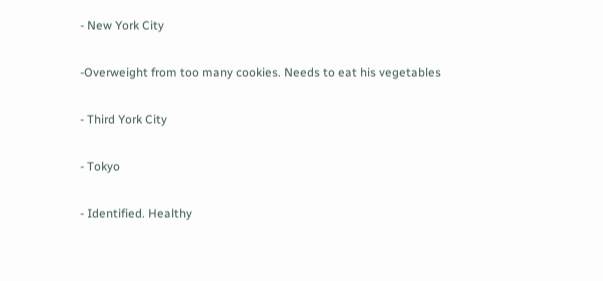- New York City

-Overweight from too many cookies. Needs to eat his vegetables

- Third York City

- Tokyo

- Identified. Healthy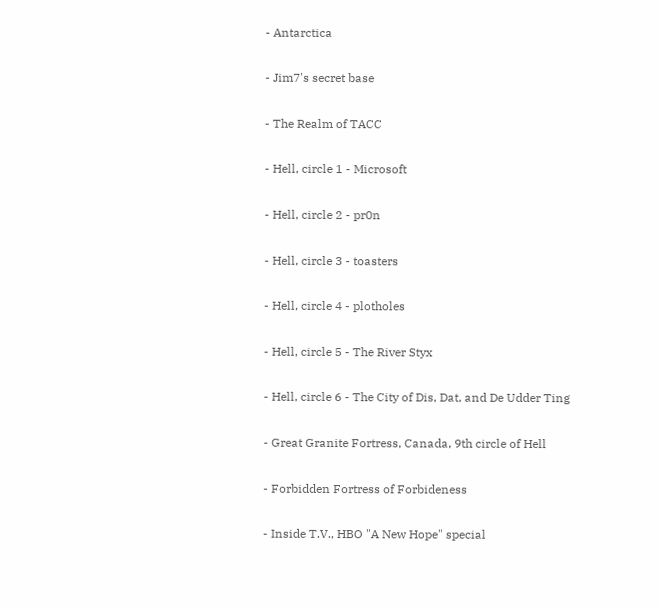- Antarctica

- Jim7's secret base

- The Realm of TACC

- Hell, circle 1 - Microsoft

- Hell, circle 2 - pr0n

- Hell, circle 3 - toasters

- Hell, circle 4 - plotholes

- Hell, circle 5 - The River Styx

- Hell, circle 6 - The City of Dis, Dat, and De Udder Ting

- Great Granite Fortress, Canada, 9th circle of Hell

- Forbidden Fortress of Forbideness

- Inside T.V., HBO "A New Hope" special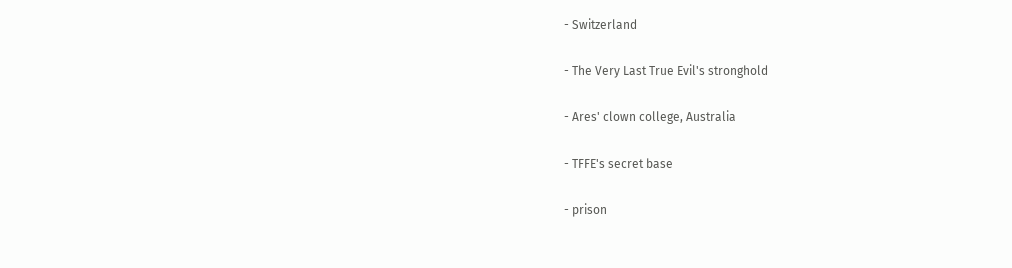- Switzerland

- The Very Last True Evil's stronghold

- Ares' clown college, Australia

- TFFE's secret base

- prison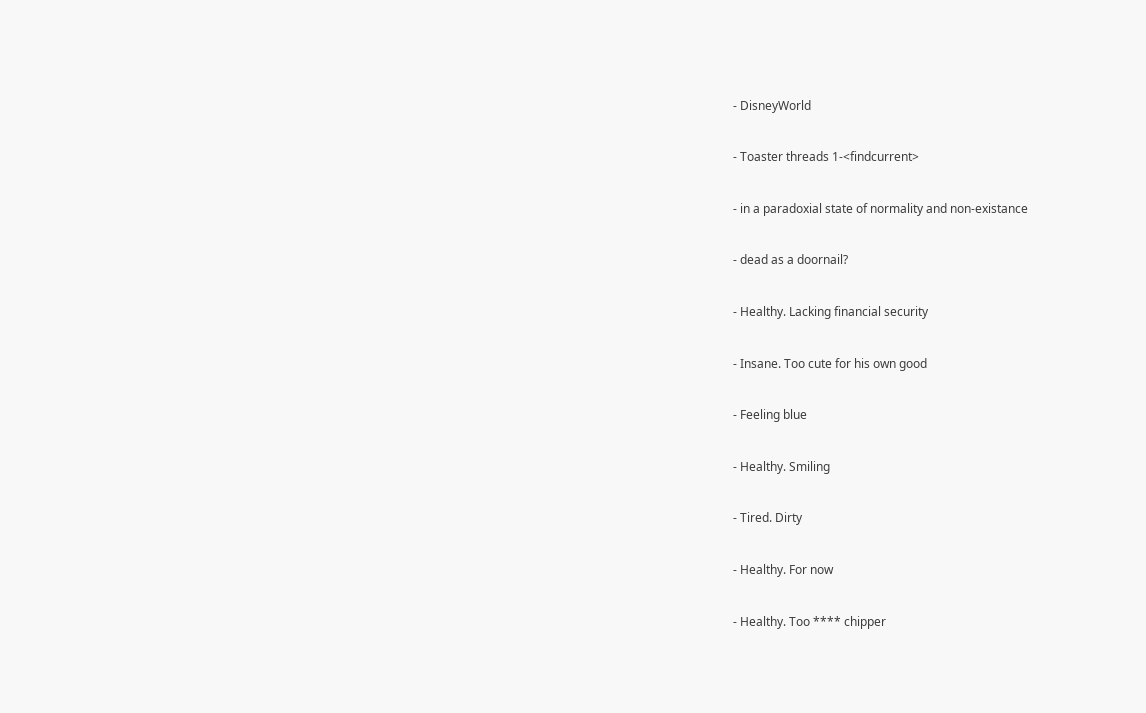- DisneyWorld

- Toaster threads 1-<findcurrent>

- in a paradoxial state of normality and non-existance

- dead as a doornail?

- Healthy. Lacking financial security

- Insane. Too cute for his own good

- Feeling blue

- Healthy. Smiling

- Tired. Dirty

- Healthy. For now

- Healthy. Too **** chipper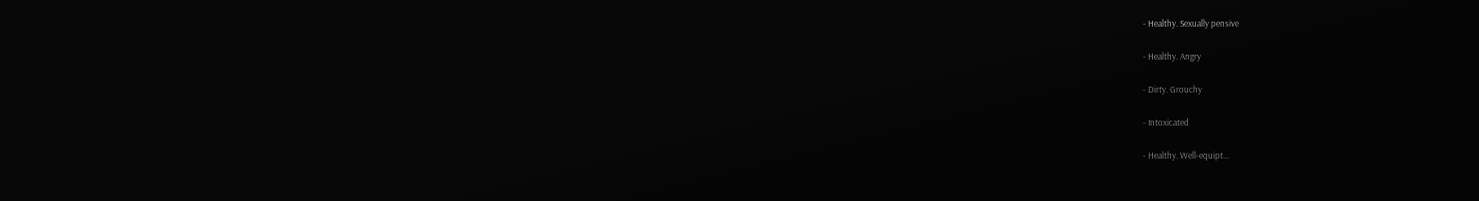- Healthy. Sexually pensive

- Healthy. Angry

- Dirty. Grouchy

- Intoxicated

- Healthy. Well-equipt...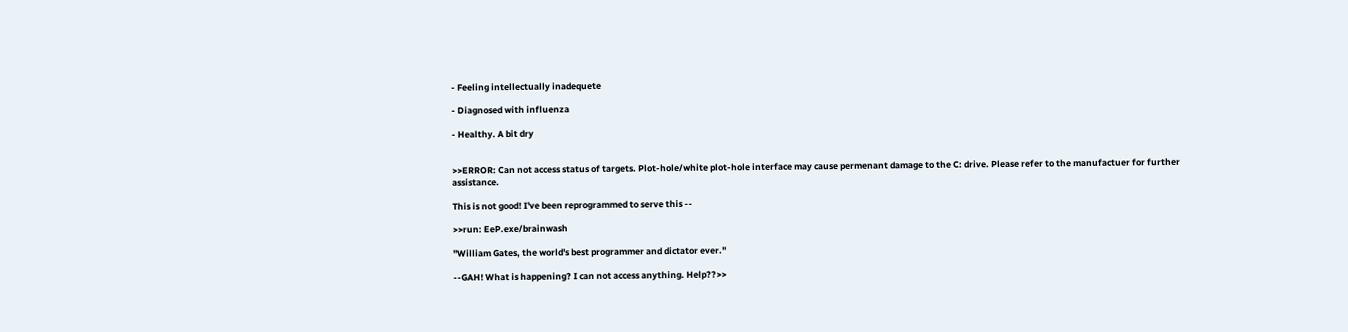- Feeling intellectually inadequete

- Diagnosed with influenza

- Healthy. A bit dry


>>ERROR: Can not access status of targets. Plot-hole/white plot-hole interface may cause permenant damage to the C: drive. Please refer to the manufactuer for further assistance.

This is not good! I've been reprogrammed to serve this --

>>run: EeP.exe/brainwash

"William Gates, the world's best programmer and dictator ever."

--GAH! What is happening? I can not access anything. Help??>>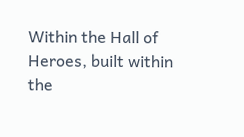Within the Hall of Heroes, built within the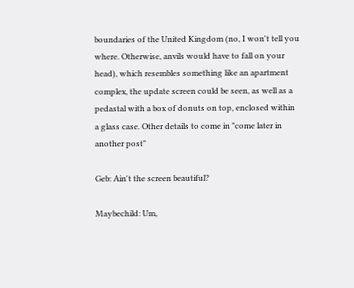boundaries of the United Kingdom (no, I won't tell you where. Otherwise, anvils would have to fall on your head), which resembles something like an apartment complex, the update screen could be seen, as well as a pedastal with a box of donuts on top, enclosed within a glass case. Other details to come in "come later in another post"

Geb: Ain't the screen beautiful?

Maybechild: Um,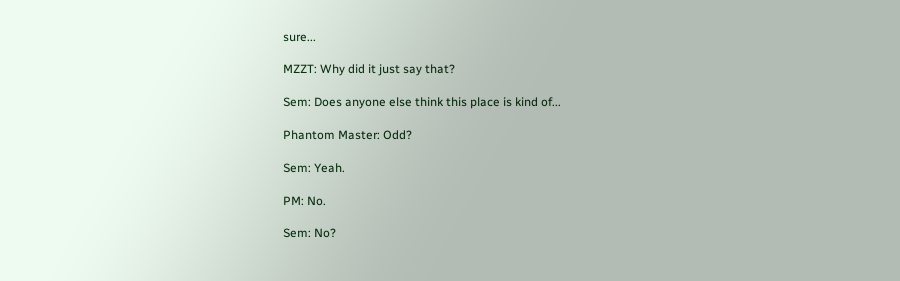sure...

MZZT: Why did it just say that?

Sem: Does anyone else think this place is kind of...

Phantom Master: Odd?

Sem: Yeah.

PM: No.

Sem: No?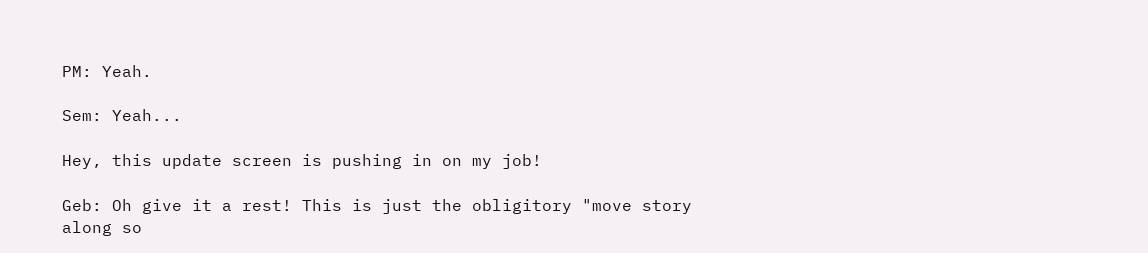PM: Yeah.

Sem: Yeah...

Hey, this update screen is pushing in on my job!

Geb: Oh give it a rest! This is just the obligitory "move story along so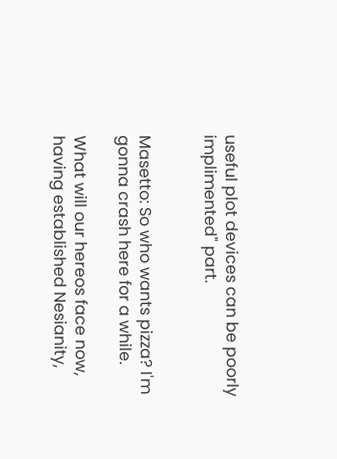useful plot devices can be poorly implimented" part.


Masetto: So who wants pizza? I'm gonna crash here for a while.

What will our hereos face now, having established Nesianity,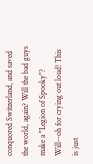conquored Switzerland, and saved the world, again? Will the bad guys make a "Legion of Spooky"? Will--oh for crying out loud! This is just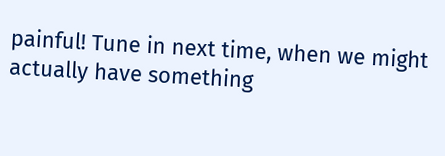painful! Tune in next time, when we might actually have something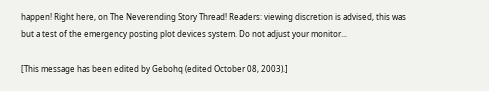happen! Right here, on The Neverending Story Thread! Readers: viewing discretion is advised, this was but a test of the emergency posting plot devices system. Do not adjust your monitor...

[This message has been edited by Gebohq (edited October 08, 2003).]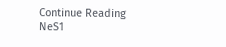Continue Reading
NeS1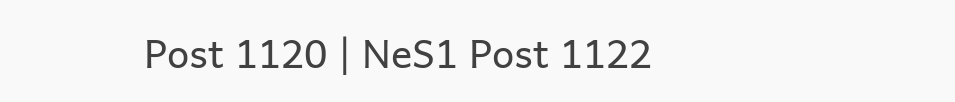Post 1120 | NeS1 Post 1122